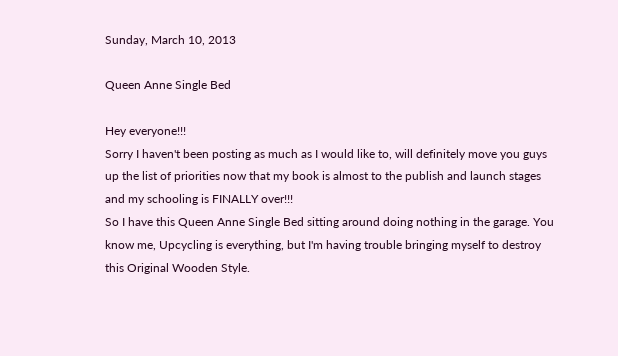Sunday, March 10, 2013

Queen Anne Single Bed

Hey everyone!!!
Sorry I haven't been posting as much as I would like to, will definitely move you guys up the list of priorities now that my book is almost to the publish and launch stages and my schooling is FINALLY over!!!
So I have this Queen Anne Single Bed sitting around doing nothing in the garage. You know me, Upcycling is everything, but I'm having trouble bringing myself to destroy this Original Wooden Style.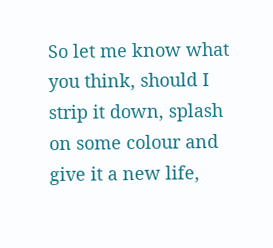So let me know what you think, should I strip it down, splash on some colour and give it a new life,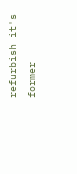refurbish it's former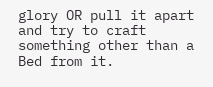glory OR pull it apart and try to craft something other than a Bed from it.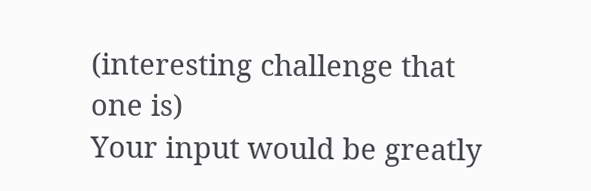(interesting challenge that one is)
Your input would be greatly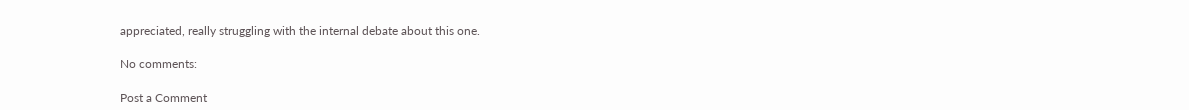appreciated, really struggling with the internal debate about this one.

No comments:

Post a Comment